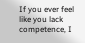If you ever feel like you lack competence, I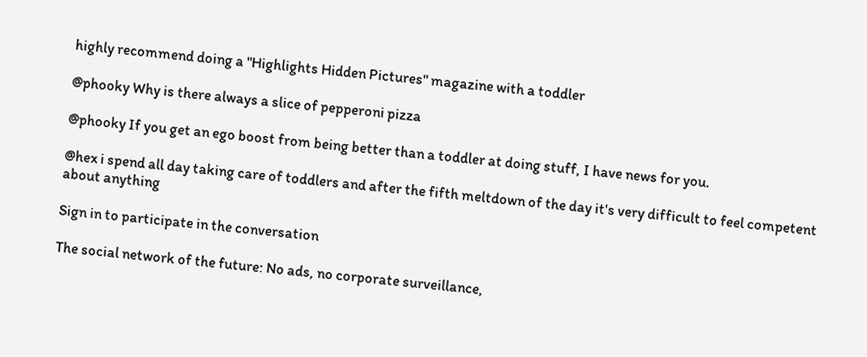highly recommend doing a "Highlights Hidden Pictures" magazine with a toddler

@phooky Why is there always a slice of pepperoni pizza

@phooky If you get an ego boost from being better than a toddler at doing stuff, I have news for you.

@hex i spend all day taking care of toddlers and after the fifth meltdown of the day it's very difficult to feel competent about anything

Sign in to participate in the conversation

The social network of the future: No ads, no corporate surveillance,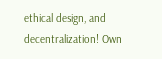ethical design, and decentralization! Own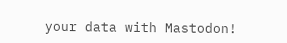your data with Mastodon!